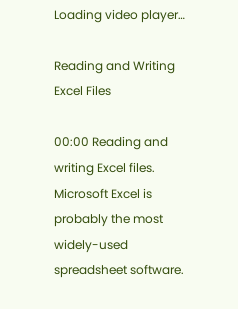Loading video player…

Reading and Writing Excel Files

00:00 Reading and writing Excel files. Microsoft Excel is probably the most widely-used spreadsheet software.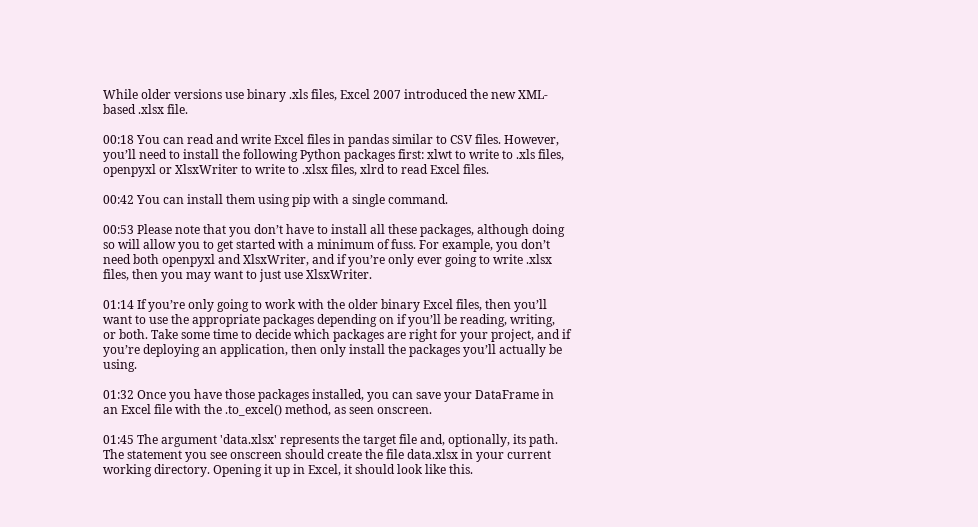While older versions use binary .xls files, Excel 2007 introduced the new XML-based .xlsx file.

00:18 You can read and write Excel files in pandas similar to CSV files. However, you’ll need to install the following Python packages first: xlwt to write to .xls files, openpyxl or XlsxWriter to write to .xlsx files, xlrd to read Excel files.

00:42 You can install them using pip with a single command.

00:53 Please note that you don’t have to install all these packages, although doing so will allow you to get started with a minimum of fuss. For example, you don’t need both openpyxl and XlsxWriter, and if you’re only ever going to write .xlsx files, then you may want to just use XlsxWriter.

01:14 If you’re only going to work with the older binary Excel files, then you’ll want to use the appropriate packages depending on if you’ll be reading, writing, or both. Take some time to decide which packages are right for your project, and if you’re deploying an application, then only install the packages you’ll actually be using.

01:32 Once you have those packages installed, you can save your DataFrame in an Excel file with the .to_excel() method, as seen onscreen.

01:45 The argument 'data.xlsx' represents the target file and, optionally, its path. The statement you see onscreen should create the file data.xlsx in your current working directory. Opening it up in Excel, it should look like this.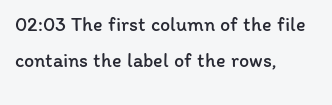02:03 The first column of the file contains the label of the rows,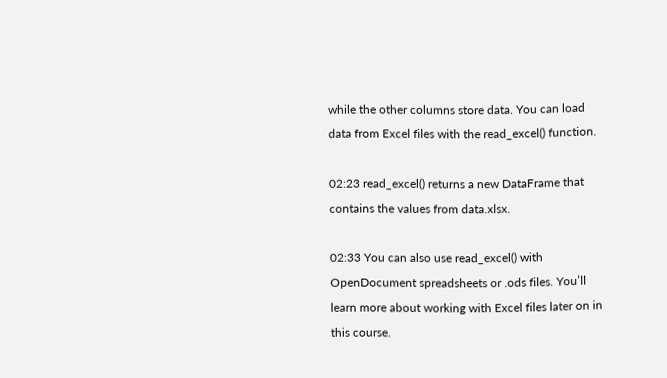while the other columns store data. You can load data from Excel files with the read_excel() function.

02:23 read_excel() returns a new DataFrame that contains the values from data.xlsx.

02:33 You can also use read_excel() with OpenDocument spreadsheets or .ods files. You’ll learn more about working with Excel files later on in this course.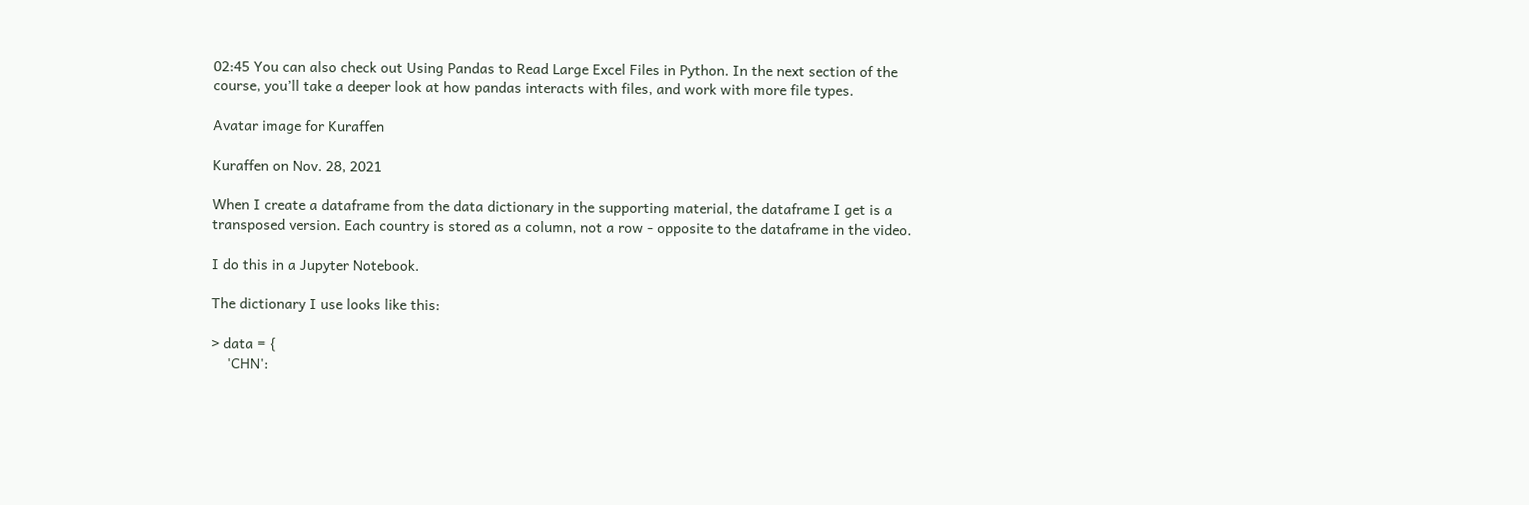02:45 You can also check out Using Pandas to Read Large Excel Files in Python. In the next section of the course, you’ll take a deeper look at how pandas interacts with files, and work with more file types.

Avatar image for Kuraffen

Kuraffen on Nov. 28, 2021

When I create a dataframe from the data dictionary in the supporting material, the dataframe I get is a transposed version. Each country is stored as a column, not a row - opposite to the dataframe in the video.

I do this in a Jupyter Notebook.

The dictionary I use looks like this:

> data = {
    'CHN':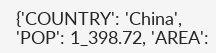{'COUNTRY': 'China', 'POP': 1_398.72, 'AREA':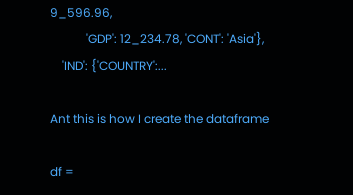9_596.96,
            'GDP': 12_234.78, 'CONT': 'Asia'},
    'IND': {'COUNTRY':...

Ant this is how I create the dataframe

df =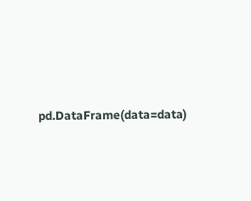pd.DataFrame(data=data)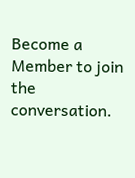Become a Member to join the conversation.